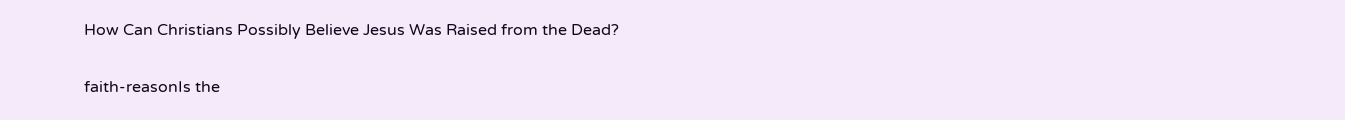How Can Christians Possibly Believe Jesus Was Raised from the Dead?

faith-reasonIs the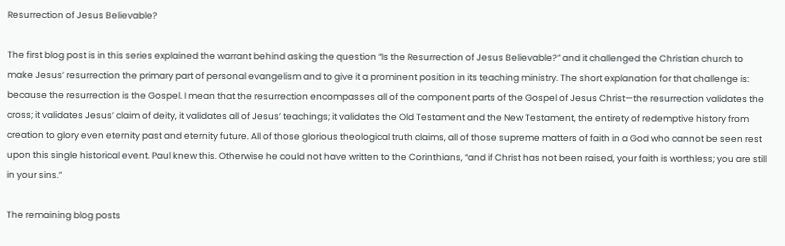Resurrection of Jesus Believable?

The first blog post is in this series explained the warrant behind asking the question “Is the Resurrection of Jesus Believable?” and it challenged the Christian church to make Jesus’ resurrection the primary part of personal evangelism and to give it a prominent position in its teaching ministry. The short explanation for that challenge is: because the resurrection is the Gospel. I mean that the resurrection encompasses all of the component parts of the Gospel of Jesus Christ—the resurrection validates the cross; it validates Jesus’ claim of deity, it validates all of Jesus’ teachings; it validates the Old Testament and the New Testament, the entirety of redemptive history from creation to glory even eternity past and eternity future. All of those glorious theological truth claims, all of those supreme matters of faith in a God who cannot be seen rest upon this single historical event. Paul knew this. Otherwise he could not have written to the Corinthians, “and if Christ has not been raised, your faith is worthless; you are still in your sins.”

The remaining blog posts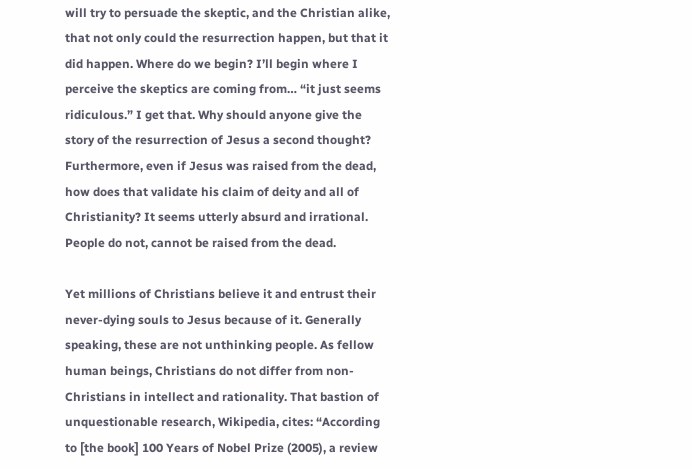will try to persuade the skeptic, and the Christian alike, that not only could the resurrection happen, but that it did happen. Where do we begin? I’ll begin where I perceive the skeptics are coming from… “it just seems ridiculous.” I get that. Why should anyone give the story of the resurrection of Jesus a second thought? Furthermore, even if Jesus was raised from the dead, how does that validate his claim of deity and all of Christianity? It seems utterly absurd and irrational. People do not, cannot be raised from the dead.

Yet millions of Christians believe it and entrust their never-dying souls to Jesus because of it. Generally speaking, these are not unthinking people. As fellow human beings, Christians do not differ from non-Christians in intellect and rationality. That bastion of unquestionable research, Wikipedia, cites: “According to [the book] 100 Years of Nobel Prize (2005), a review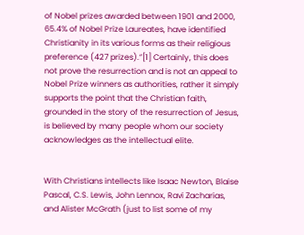of Nobel prizes awarded between 1901 and 2000, 65.4% of Nobel Prize Laureates, have identified Christianity in its various forms as their religious preference (427 prizes).”[1] Certainly, this does not prove the resurrection and is not an appeal to Nobel Prize winners as authorities, rather it simply supports the point that the Christian faith, grounded in the story of the resurrection of Jesus, is believed by many people whom our society acknowledges as the intellectual elite.


With Christians intellects like Isaac Newton, Blaise Pascal, C.S. Lewis, John Lennox, Ravi Zacharias, and Alister McGrath (just to list some of my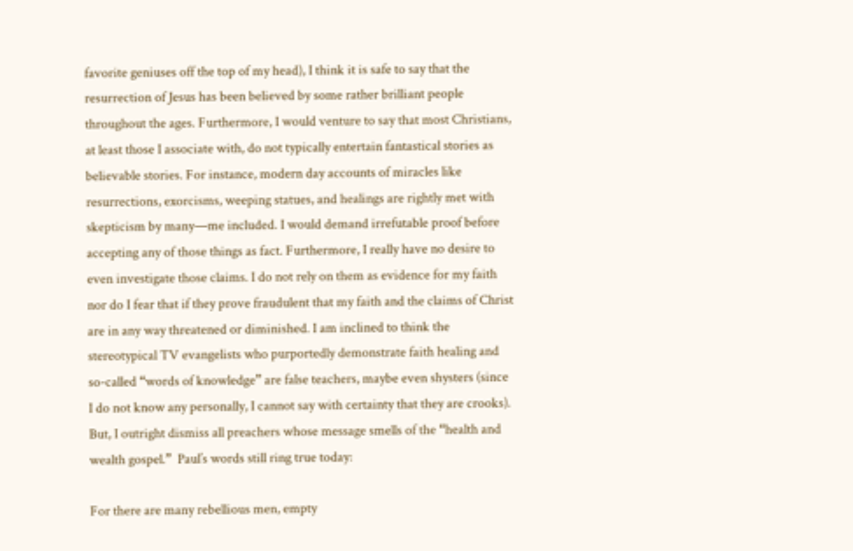favorite geniuses off the top of my head), I think it is safe to say that the resurrection of Jesus has been believed by some rather brilliant people throughout the ages. Furthermore, I would venture to say that most Christians, at least those I associate with, do not typically entertain fantastical stories as believable stories. For instance, modern day accounts of miracles like resurrections, exorcisms, weeping statues, and healings are rightly met with skepticism by many—me included. I would demand irrefutable proof before accepting any of those things as fact. Furthermore, I really have no desire to even investigate those claims. I do not rely on them as evidence for my faith nor do I fear that if they prove fraudulent that my faith and the claims of Christ are in any way threatened or diminished. I am inclined to think the stereotypical TV evangelists who purportedly demonstrate faith healing and so-called “words of knowledge” are false teachers, maybe even shysters (since I do not know any personally, I cannot say with certainty that they are crooks). But, I outright dismiss all preachers whose message smells of the “health and wealth gospel.”  Paul’s words still ring true today:

For there are many rebellious men, empty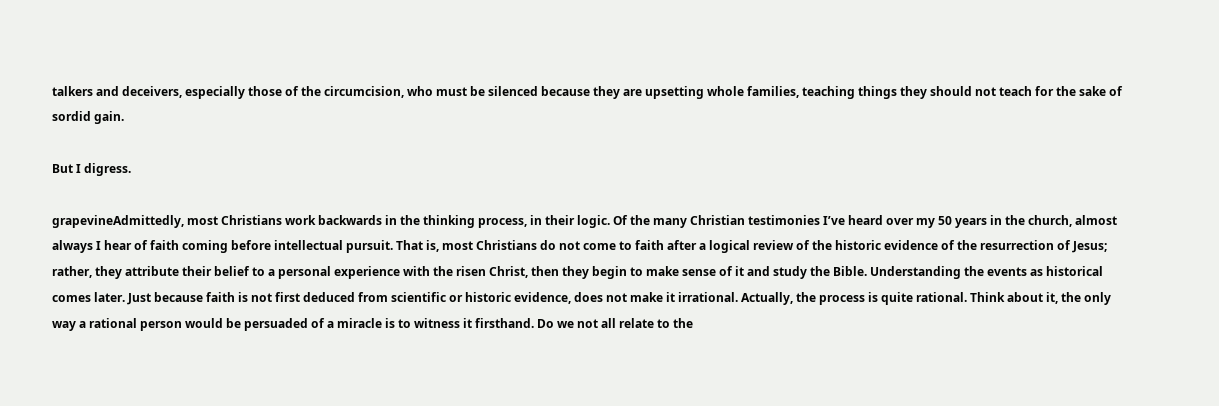talkers and deceivers, especially those of the circumcision, who must be silenced because they are upsetting whole families, teaching things they should not teach for the sake of sordid gain.

But I digress.

grapevineAdmittedly, most Christians work backwards in the thinking process, in their logic. Of the many Christian testimonies I’ve heard over my 50 years in the church, almost always I hear of faith coming before intellectual pursuit. That is, most Christians do not come to faith after a logical review of the historic evidence of the resurrection of Jesus; rather, they attribute their belief to a personal experience with the risen Christ, then they begin to make sense of it and study the Bible. Understanding the events as historical comes later. Just because faith is not first deduced from scientific or historic evidence, does not make it irrational. Actually, the process is quite rational. Think about it, the only way a rational person would be persuaded of a miracle is to witness it firsthand. Do we not all relate to the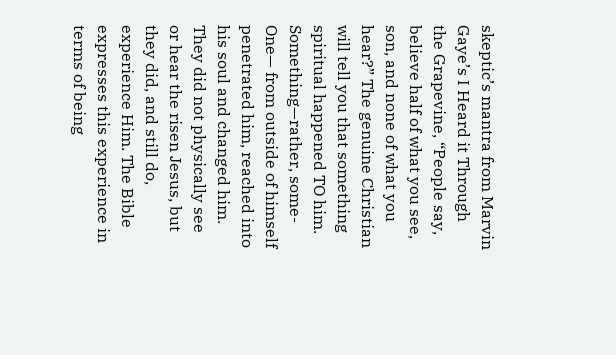skeptic’s mantra from Marvin Gaye’s I Heard it Through the Grapevine, “People say, believe half of what you see, son, and none of what you hear?” The genuine Christian will tell you that something spiritual happened TO him. Something—rather, some-One— from outside of himself penetrated him, reached into his soul and changed him. They did not physically see or hear the risen Jesus, but they did, and still do, experience Him. The Bible expresses this experience in terms of being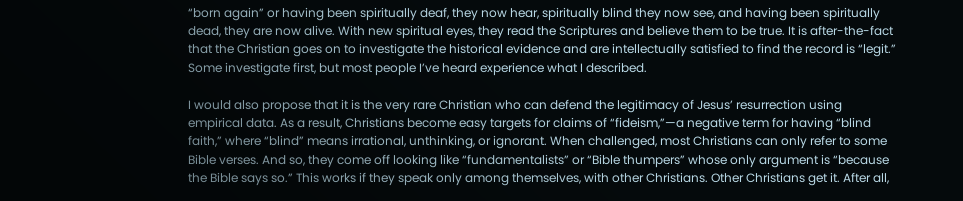“born again” or having been spiritually deaf, they now hear, spiritually blind they now see, and having been spiritually dead, they are now alive. With new spiritual eyes, they read the Scriptures and believe them to be true. It is after-the-fact that the Christian goes on to investigate the historical evidence and are intellectually satisfied to find the record is “legit.” Some investigate first, but most people I’ve heard experience what I described.

I would also propose that it is the very rare Christian who can defend the legitimacy of Jesus’ resurrection using empirical data. As a result, Christians become easy targets for claims of “fideism,”—a negative term for having “blind faith,” where “blind” means irrational, unthinking, or ignorant. When challenged, most Christians can only refer to some Bible verses. And so, they come off looking like “fundamentalists” or “Bible thumpers” whose only argument is “because the Bible says so.” This works if they speak only among themselves, with other Christians. Other Christians get it. After all,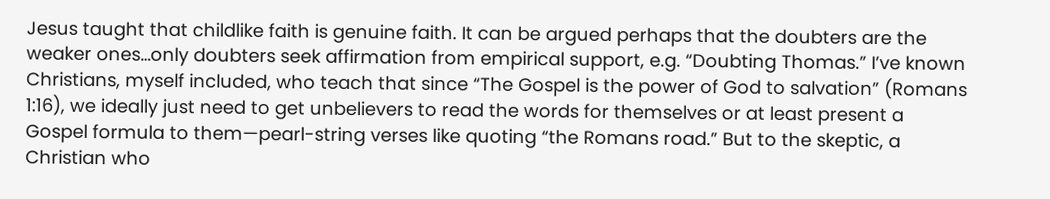Jesus taught that childlike faith is genuine faith. It can be argued perhaps that the doubters are the weaker ones…only doubters seek affirmation from empirical support, e.g. “Doubting Thomas.” I’ve known Christians, myself included, who teach that since “The Gospel is the power of God to salvation” (Romans 1:16), we ideally just need to get unbelievers to read the words for themselves or at least present a Gospel formula to them—pearl-string verses like quoting “the Romans road.” But to the skeptic, a Christian who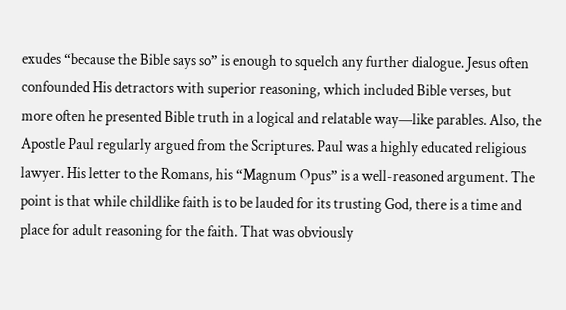exudes “because the Bible says so” is enough to squelch any further dialogue. Jesus often confounded His detractors with superior reasoning, which included Bible verses, but more often he presented Bible truth in a logical and relatable way—like parables. Also, the Apostle Paul regularly argued from the Scriptures. Paul was a highly educated religious lawyer. His letter to the Romans, his “Magnum Opus” is a well-reasoned argument. The point is that while childlike faith is to be lauded for its trusting God, there is a time and place for adult reasoning for the faith. That was obviously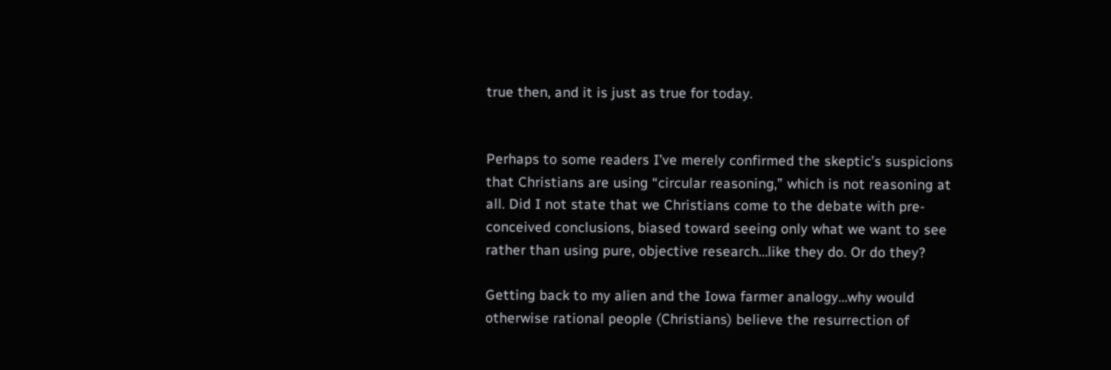true then, and it is just as true for today.


Perhaps to some readers I’ve merely confirmed the skeptic’s suspicions that Christians are using “circular reasoning,” which is not reasoning at all. Did I not state that we Christians come to the debate with pre-conceived conclusions, biased toward seeing only what we want to see rather than using pure, objective research…like they do. Or do they?

Getting back to my alien and the Iowa farmer analogy…why would otherwise rational people (Christians) believe the resurrection of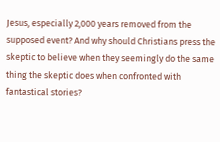Jesus, especially 2,000 years removed from the supposed event? And why should Christians press the skeptic to believe when they seemingly do the same thing the skeptic does when confronted with fantastical stories?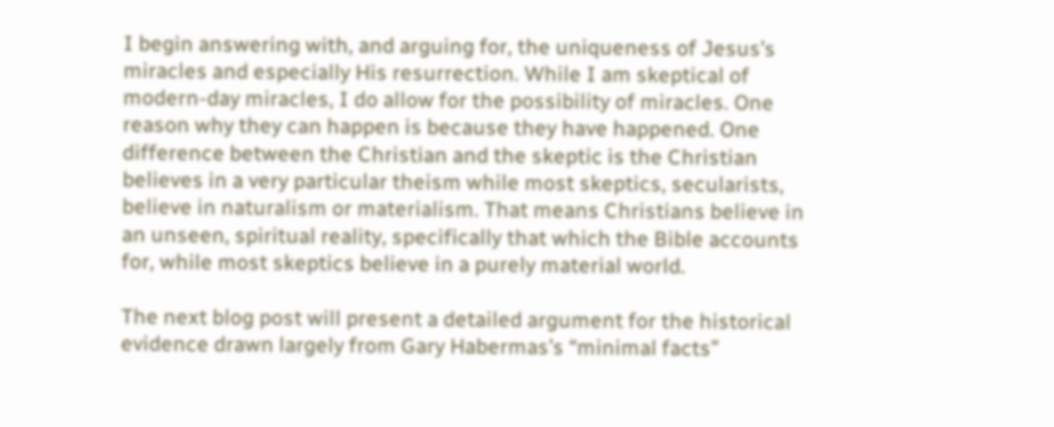I begin answering with, and arguing for, the uniqueness of Jesus’s miracles and especially His resurrection. While I am skeptical of modern-day miracles, I do allow for the possibility of miracles. One reason why they can happen is because they have happened. One difference between the Christian and the skeptic is the Christian believes in a very particular theism while most skeptics, secularists, believe in naturalism or materialism. That means Christians believe in an unseen, spiritual reality, specifically that which the Bible accounts for, while most skeptics believe in a purely material world.

The next blog post will present a detailed argument for the historical evidence drawn largely from Gary Habermas’s “minimal facts”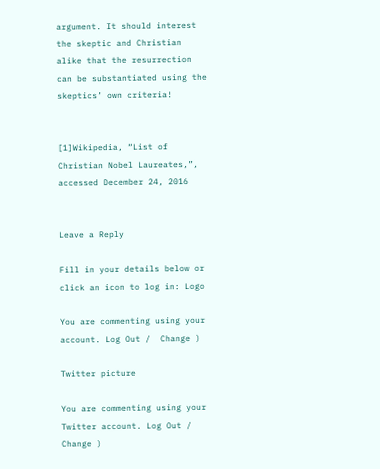argument. It should interest the skeptic and Christian alike that the resurrection can be substantiated using the skeptics’ own criteria!


[1]Wikipedia, “List of Christian Nobel Laureates,”, accessed December 24, 2016


Leave a Reply

Fill in your details below or click an icon to log in: Logo

You are commenting using your account. Log Out /  Change )

Twitter picture

You are commenting using your Twitter account. Log Out /  Change )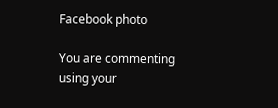Facebook photo

You are commenting using your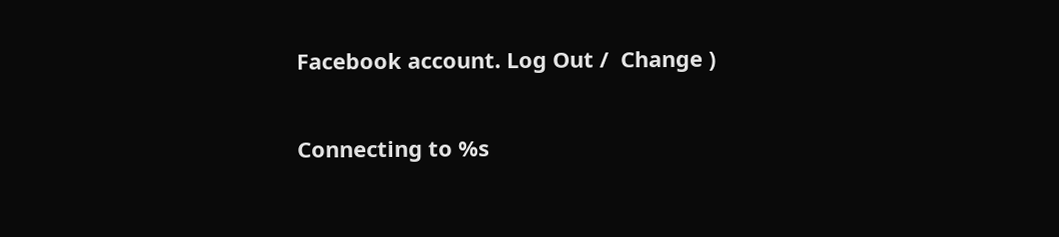Facebook account. Log Out /  Change )

Connecting to %s